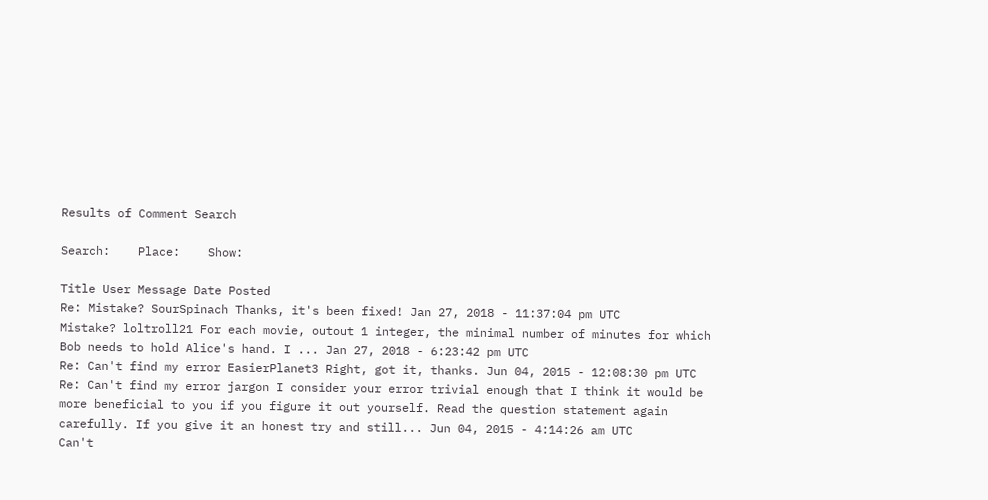Results of Comment Search

Search:    Place:    Show:

Title User Message Date Posted
Re: Mistake? SourSpinach Thanks, it's been fixed! Jan 27, 2018 - 11:37:04 pm UTC
Mistake? loltroll21 For each movie, outout 1 integer, the minimal number of minutes for which Bob needs to hold Alice's hand. I ... Jan 27, 2018 - 6:23:42 pm UTC
Re: Can't find my error EasierPlanet3 Right, got it, thanks. Jun 04, 2015 - 12:08:30 pm UTC
Re: Can't find my error jargon I consider your error trivial enough that I think it would be more beneficial to you if you figure it out yourself. Read the question statement again carefully. If you give it an honest try and still... Jun 04, 2015 - 4:14:26 am UTC
Can't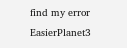find my error EasierPlanet3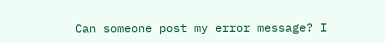Can someone post my error message? I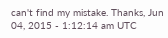can't find my mistake. Thanks, Jun 04, 2015 - 1:12:14 am UTC